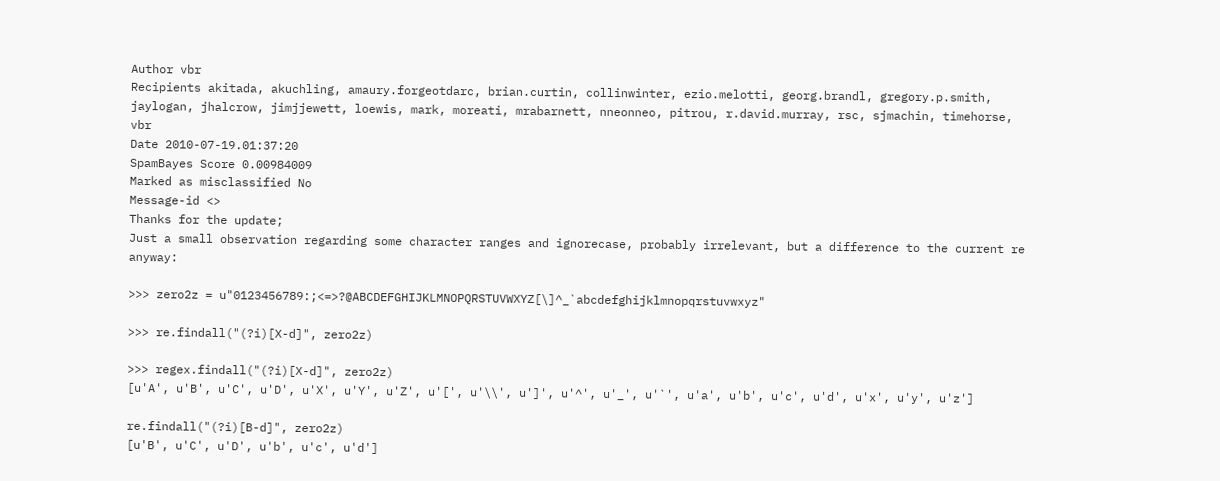Author vbr
Recipients akitada, akuchling, amaury.forgeotdarc, brian.curtin, collinwinter, ezio.melotti, georg.brandl, gregory.p.smith, jaylogan, jhalcrow, jimjjewett, loewis, mark, moreati, mrabarnett, nneonneo, pitrou, r.david.murray, rsc, sjmachin, timehorse, vbr
Date 2010-07-19.01:37:20
SpamBayes Score 0.00984009
Marked as misclassified No
Message-id <>
Thanks for the update;
Just a small observation regarding some character ranges and ignorecase, probably irrelevant, but a difference to the current re anyway:

>>> zero2z = u"0123456789:;<=>?@ABCDEFGHIJKLMNOPQRSTUVWXYZ[\]^_`abcdefghijklmnopqrstuvwxyz"

>>> re.findall("(?i)[X-d]", zero2z)

>>> regex.findall("(?i)[X-d]", zero2z)
[u'A', u'B', u'C', u'D', u'X', u'Y', u'Z', u'[', u'\\', u']', u'^', u'_', u'`', u'a', u'b', u'c', u'd', u'x', u'y', u'z']

re.findall("(?i)[B-d]", zero2z)
[u'B', u'C', u'D', u'b', u'c', u'd']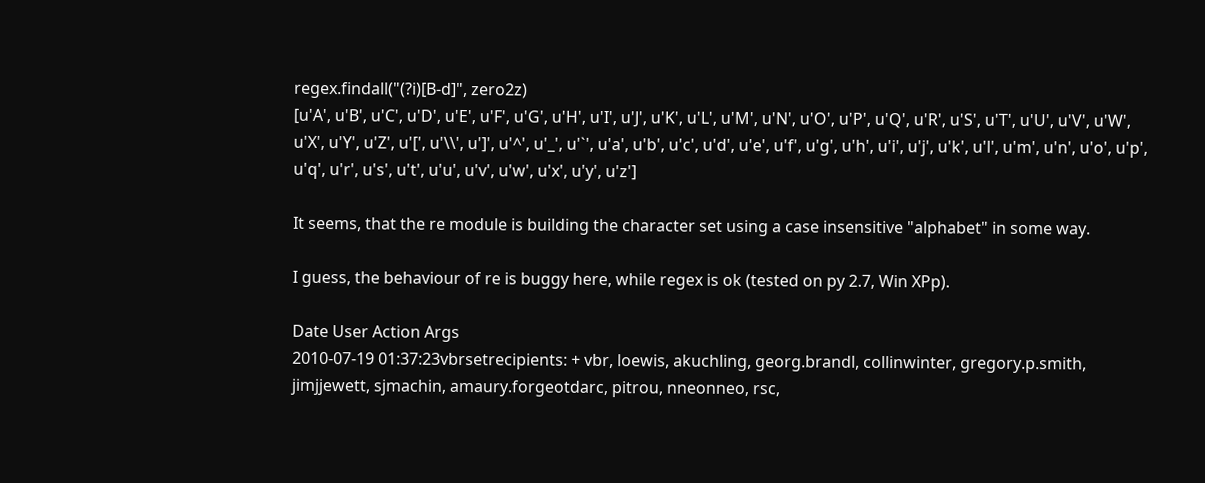regex.findall("(?i)[B-d]", zero2z)
[u'A', u'B', u'C', u'D', u'E', u'F', u'G', u'H', u'I', u'J', u'K', u'L', u'M', u'N', u'O', u'P', u'Q', u'R', u'S', u'T', u'U', u'V', u'W', u'X', u'Y', u'Z', u'[', u'\\', u']', u'^', u'_', u'`', u'a', u'b', u'c', u'd', u'e', u'f', u'g', u'h', u'i', u'j', u'k', u'l', u'm', u'n', u'o', u'p', u'q', u'r', u's', u't', u'u', u'v', u'w', u'x', u'y', u'z']

It seems, that the re module is building the character set using a case insensitive "alphabet" in some way.

I guess, the behaviour of re is buggy here, while regex is ok (tested on py 2.7, Win XPp).

Date User Action Args
2010-07-19 01:37:23vbrsetrecipients: + vbr, loewis, akuchling, georg.brandl, collinwinter, gregory.p.smith, jimjjewett, sjmachin, amaury.forgeotdarc, pitrou, nneonneo, rsc,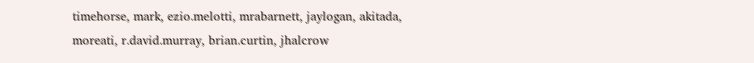timehorse, mark, ezio.melotti, mrabarnett, jaylogan, akitada, moreati, r.david.murray, brian.curtin, jhalcrow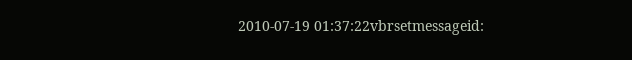2010-07-19 01:37:22vbrsetmessageid: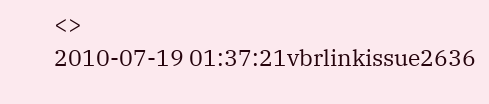<>
2010-07-19 01:37:21vbrlinkissue2636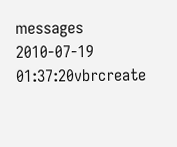messages
2010-07-19 01:37:20vbrcreate